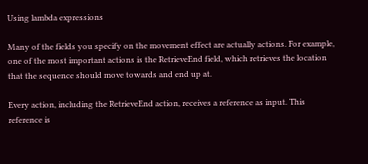Using lambda expressions

Many of the fields you specify on the movement effect are actually actions. For example, one of the most important actions is the RetrieveEnd field, which retrieves the location that the sequence should move towards and end up at.

Every action, including the RetrieveEnd action, receives a reference as input. This reference is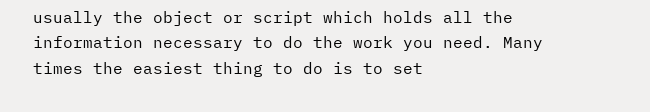usually the object or script which holds all the information necessary to do the work you need. Many times the easiest thing to do is to set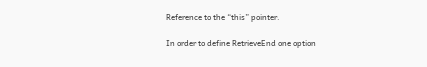Reference to the “this” pointer.

In order to define RetrieveEnd one option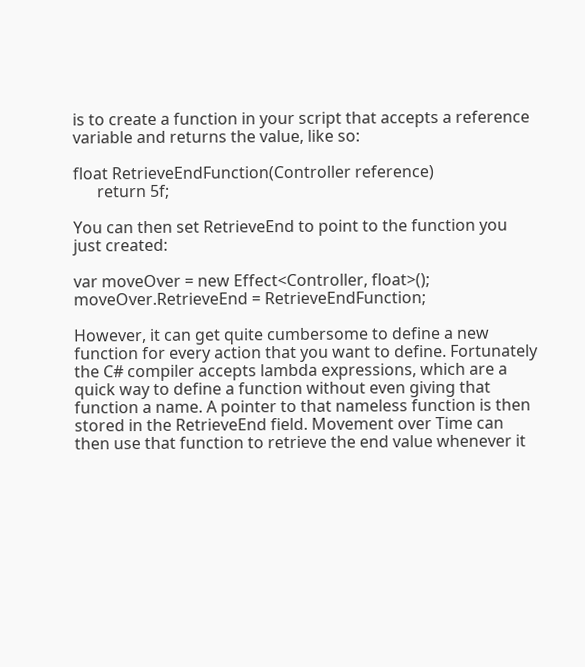is to create a function in your script that accepts a reference variable and returns the value, like so:

float RetrieveEndFunction(Controller reference)
      return 5f;

You can then set RetrieveEnd to point to the function you just created:

var moveOver = new Effect<Controller, float>();
moveOver.RetrieveEnd = RetrieveEndFunction;

However, it can get quite cumbersome to define a new function for every action that you want to define. Fortunately the C# compiler accepts lambda expressions, which are a quick way to define a function without even giving that function a name. A pointer to that nameless function is then stored in the RetrieveEnd field. Movement over Time can then use that function to retrieve the end value whenever it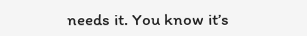needs it. You know it’s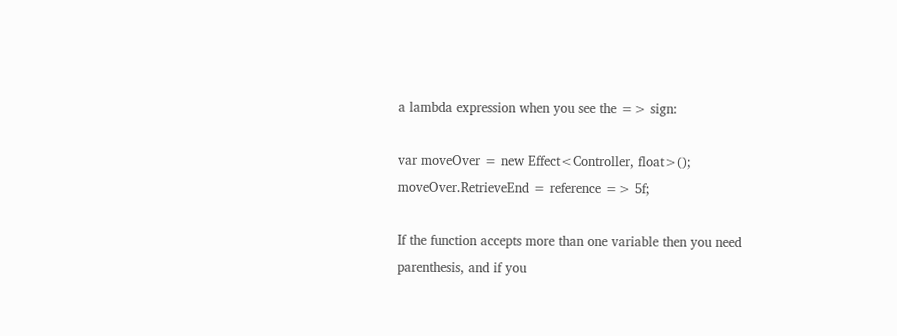a lambda expression when you see the => sign:

var moveOver = new Effect<Controller, float>();
moveOver.RetrieveEnd = reference => 5f;

If the function accepts more than one variable then you need parenthesis, and if you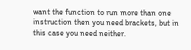want the function to run more than one instruction then you need brackets, but in this case you need neither.